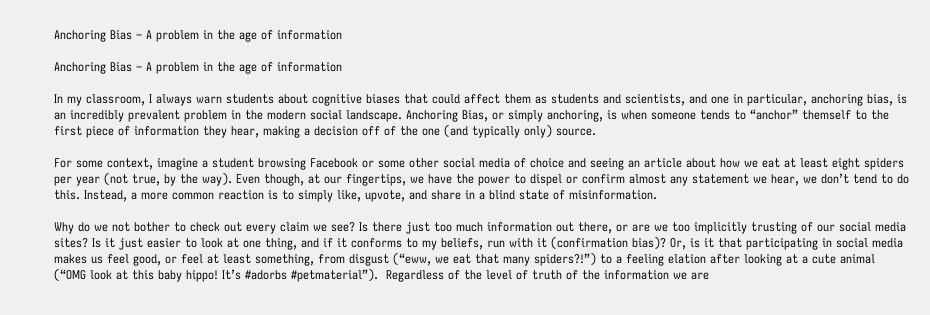Anchoring Bias – A problem in the age of information

Anchoring Bias – A problem in the age of information

In my classroom, I always warn students about cognitive biases that could affect them as students and scientists, and one in particular, anchoring bias, is an incredibly prevalent problem in the modern social landscape. Anchoring Bias, or simply anchoring, is when someone tends to “anchor” themself to the first piece of information they hear, making a decision off of the one (and typically only) source.

For some context, imagine a student browsing Facebook or some other social media of choice and seeing an article about how we eat at least eight spiders per year (not true, by the way). Even though, at our fingertips, we have the power to dispel or confirm almost any statement we hear, we don’t tend to do this. Instead, a more common reaction is to simply like, upvote, and share in a blind state of misinformation.

Why do we not bother to check out every claim we see? Is there just too much information out there, or are we too implicitly trusting of our social media sites? Is it just easier to look at one thing, and if it conforms to my beliefs, run with it (confirmation bias)? Or, is it that participating in social media makes us feel good, or feel at least something, from disgust (“eww, we eat that many spiders?!”) to a feeling elation after looking at a cute animal  (“OMG look at this baby hippo! It’s #adorbs #petmaterial”).  Regardless of the level of truth of the information we are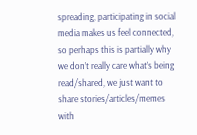spreading, participating in social media makes us feel connected, so perhaps this is partially why we don’t really care what’s being read/shared, we just want to share stories/articles/memes with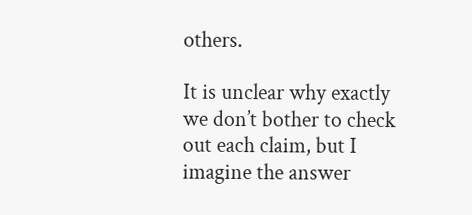others.

It is unclear why exactly we don’t bother to check out each claim, but I imagine the answer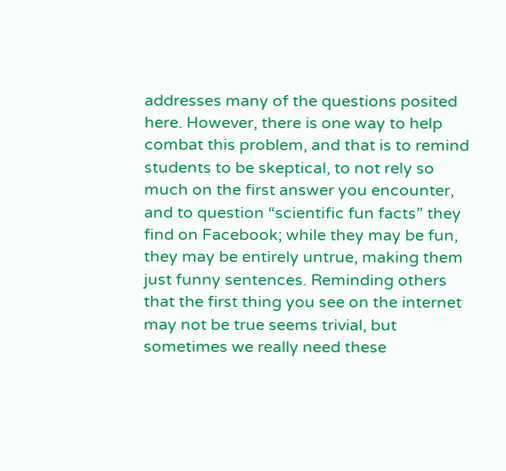addresses many of the questions posited here. However, there is one way to help combat this problem, and that is to remind students to be skeptical, to not rely so much on the first answer you encounter,  and to question “scientific fun facts” they find on Facebook; while they may be fun, they may be entirely untrue, making them just funny sentences. Reminding others that the first thing you see on the internet may not be true seems trivial, but sometimes we really need these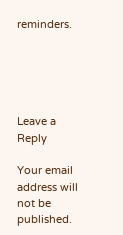reminders.





Leave a Reply

Your email address will not be published.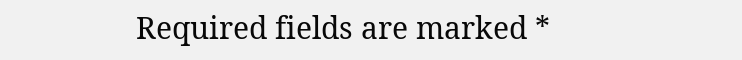Required fields are marked *